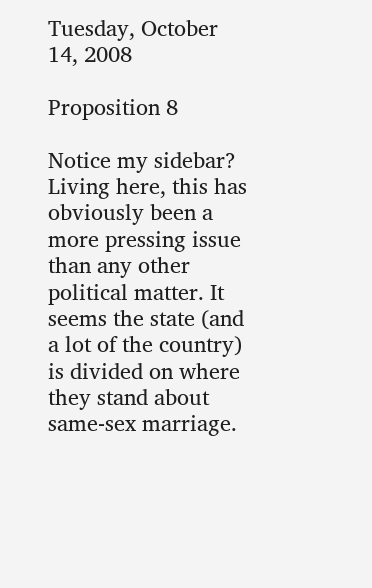Tuesday, October 14, 2008

Proposition 8

Notice my sidebar? Living here, this has obviously been a more pressing issue than any other political matter. It seems the state (and a lot of the country) is divided on where they stand about same-sex marriage.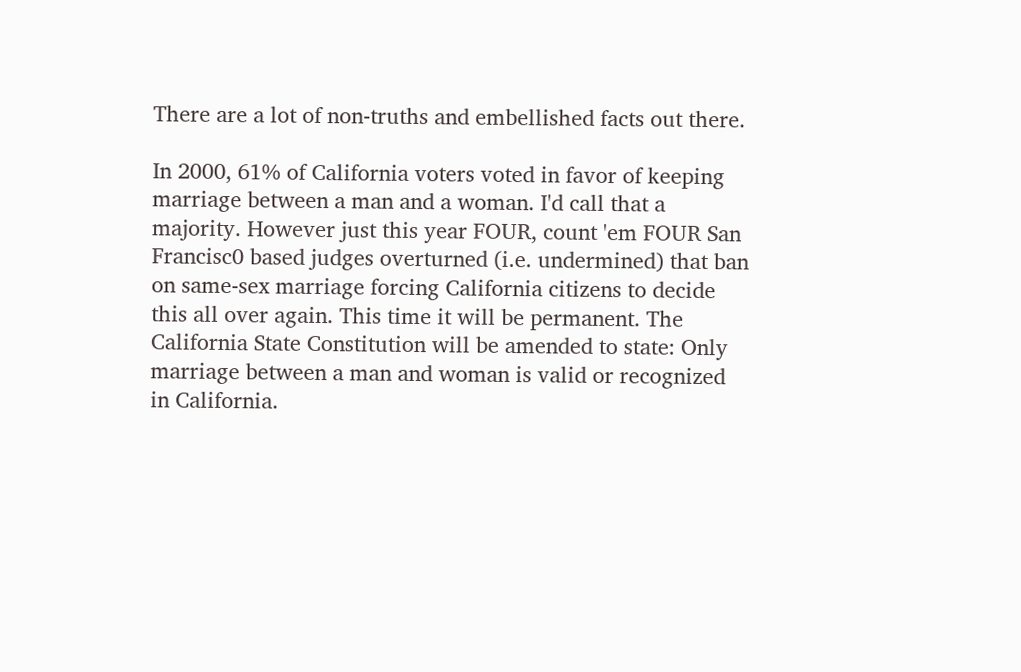There are a lot of non-truths and embellished facts out there.

In 2000, 61% of California voters voted in favor of keeping marriage between a man and a woman. I'd call that a majority. However just this year FOUR, count 'em FOUR San Francisc0 based judges overturned (i.e. undermined) that ban on same-sex marriage forcing California citizens to decide this all over again. This time it will be permanent. The California State Constitution will be amended to state: Only marriage between a man and woman is valid or recognized in California.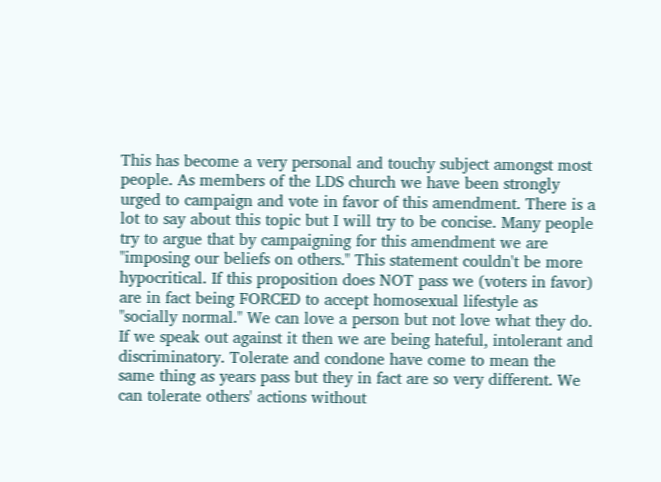This has become a very personal and touchy subject amongst most people. As members of the LDS church we have been strongly urged to campaign and vote in favor of this amendment. There is a lot to say about this topic but I will try to be concise. Many people try to argue that by campaigning for this amendment we are "imposing our beliefs on others." This statement couldn't be more hypocritical. If this proposition does NOT pass we (voters in favor) are in fact being FORCED to accept homosexual lifestyle as "socially normal." We can love a person but not love what they do. If we speak out against it then we are being hateful, intolerant and discriminatory. Tolerate and condone have come to mean the same thing as years pass but they in fact are so very different. We can tolerate others' actions without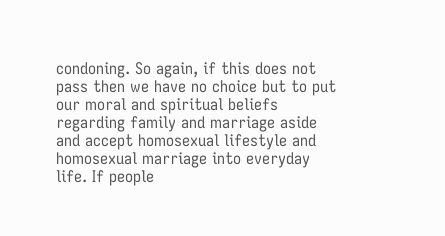condoning. So again, if this does not pass then we have no choice but to put our moral and spiritual beliefs regarding family and marriage aside and accept homosexual lifestyle and homosexual marriage into everyday life. If people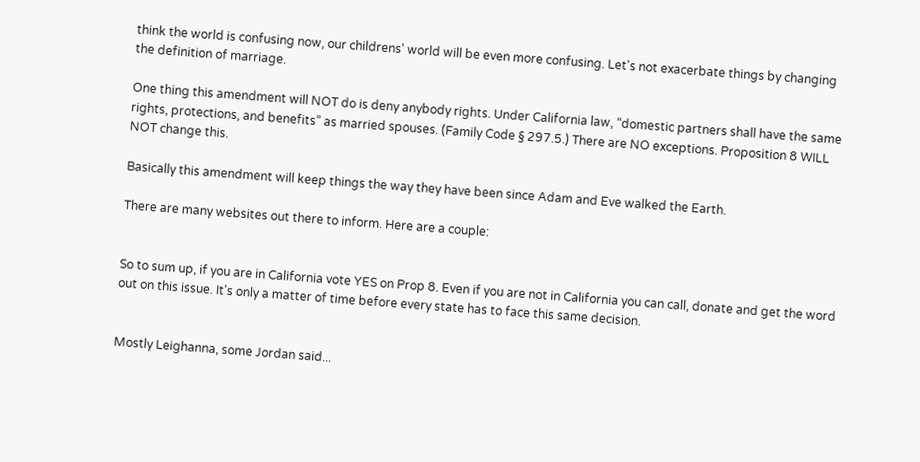think the world is confusing now, our childrens' world will be even more confusing. Let's not exacerbate things by changing the definition of marriage.

One thing this amendment will NOT do is deny anybody rights. Under California law, “domestic partners shall have the same rights, protections, and benefits” as married spouses. (Family Code § 297.5.) There are NO exceptions. Proposition 8 WILL NOT change this.

Basically this amendment will keep things the way they have been since Adam and Eve walked the Earth.

There are many websites out there to inform. Here are a couple:


So to sum up, if you are in California vote YES on Prop 8. Even if you are not in California you can call, donate and get the word out on this issue. It's only a matter of time before every state has to face this same decision.


Mostly Leighanna, some Jordan said...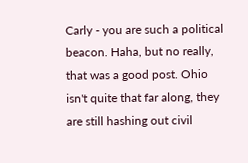Carly - you are such a political beacon. Haha, but no really, that was a good post. Ohio isn't quite that far along, they are still hashing out civil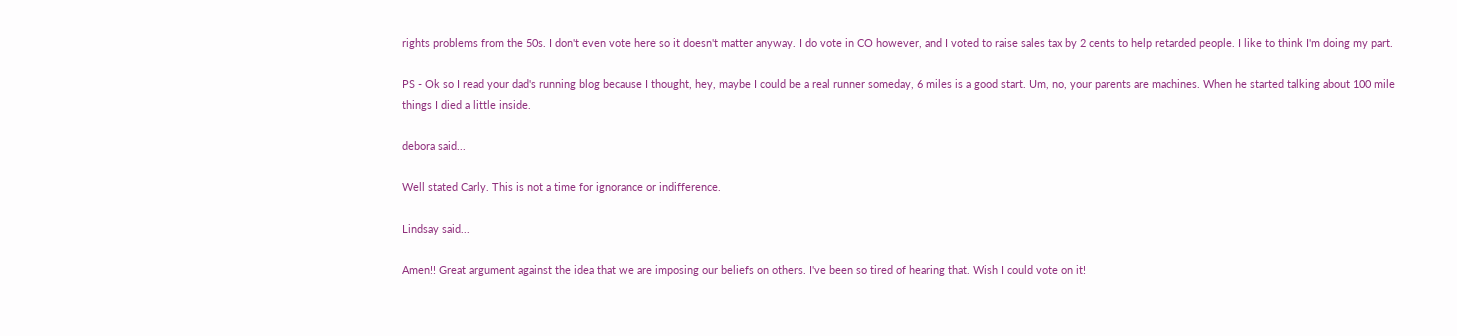rights problems from the 50s. I don't even vote here so it doesn't matter anyway. I do vote in CO however, and I voted to raise sales tax by 2 cents to help retarded people. I like to think I'm doing my part.

PS - Ok so I read your dad's running blog because I thought, hey, maybe I could be a real runner someday, 6 miles is a good start. Um, no, your parents are machines. When he started talking about 100 mile things I died a little inside.

debora said...

Well stated Carly. This is not a time for ignorance or indifference.

Lindsay said...

Amen!! Great argument against the idea that we are imposing our beliefs on others. I've been so tired of hearing that. Wish I could vote on it!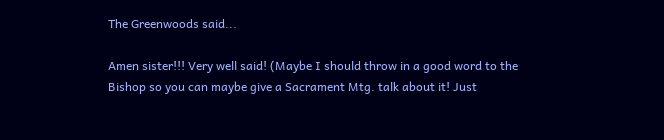The Greenwoods said...

Amen sister!!! Very well said! (Maybe I should throw in a good word to the Bishop so you can maybe give a Sacrament Mtg. talk about it! Just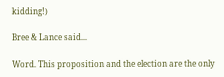kidding!)

Bree & Lance said...

Word. This proposition and the election are the only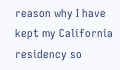reason why I have kept my California residency so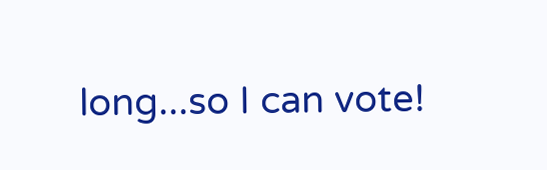long...so I can vote!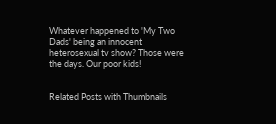Whatever happened to 'My Two Dads' being an innocent heterosexual tv show? Those were the days. Our poor kids!


Related Posts with Thumbnails